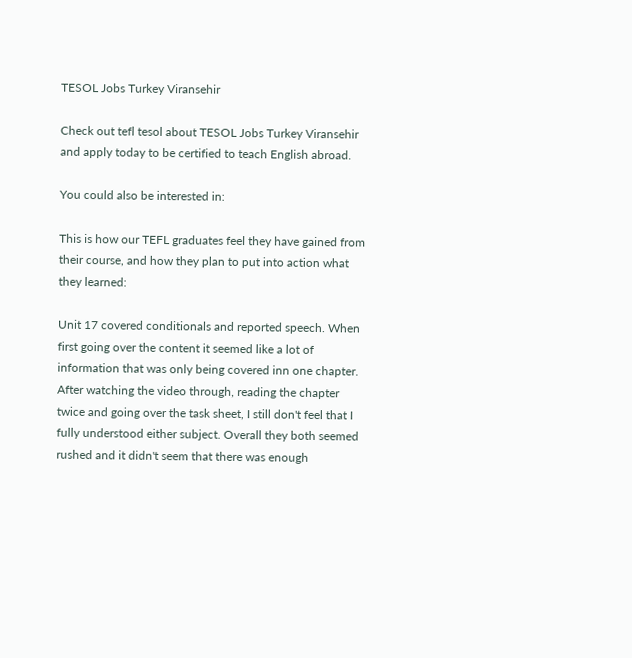TESOL Jobs Turkey Viransehir

Check out tefl tesol about TESOL Jobs Turkey Viransehir and apply today to be certified to teach English abroad.

You could also be interested in:

This is how our TEFL graduates feel they have gained from their course, and how they plan to put into action what they learned:

Unit 17 covered conditionals and reported speech. When first going over the content it seemed like a lot of information that was only being covered inn one chapter. After watching the video through, reading the chapter twice and going over the task sheet, I still don't feel that I fully understood either subject. Overall they both seemed rushed and it didn't seem that there was enough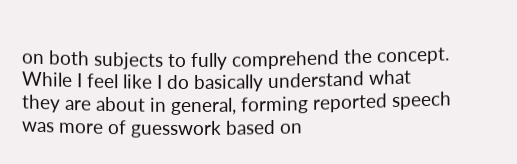on both subjects to fully comprehend the concept. While I feel like I do basically understand what they are about in general, forming reported speech was more of guesswork based on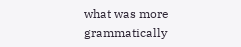what was more grammatically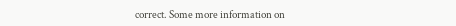correct. Some more information on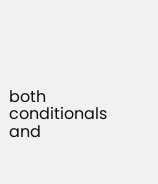both conditionals and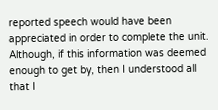reported speech would have been appreciated in order to complete the unit. Although, if this information was deemed enough to get by, then I understood all that I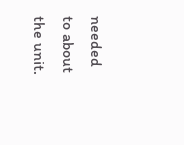needed to about the unit.